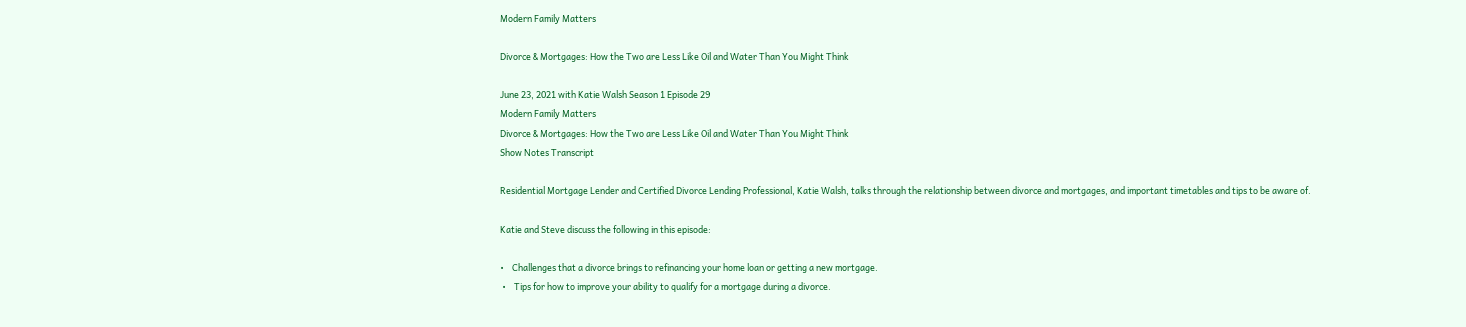Modern Family Matters

Divorce & Mortgages: How the Two are Less Like Oil and Water Than You Might Think

June 23, 2021 with Katie Walsh Season 1 Episode 29
Modern Family Matters
Divorce & Mortgages: How the Two are Less Like Oil and Water Than You Might Think
Show Notes Transcript

Residential Mortgage Lender and Certified Divorce Lending Professional, Katie Walsh, talks through the relationship between divorce and mortgages, and important timetables and tips to be aware of.

Katie and Steve discuss the following in this episode:

•    Challenges that a divorce brings to refinancing your home loan or getting a new mortgage.
 •    Tips for how to improve your ability to qualify for a mortgage during a divorce.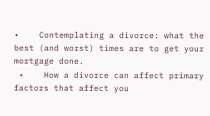•    Contemplating a divorce: what the best (and worst) times are to get your mortgage done.
 •    How a divorce can affect primary factors that affect you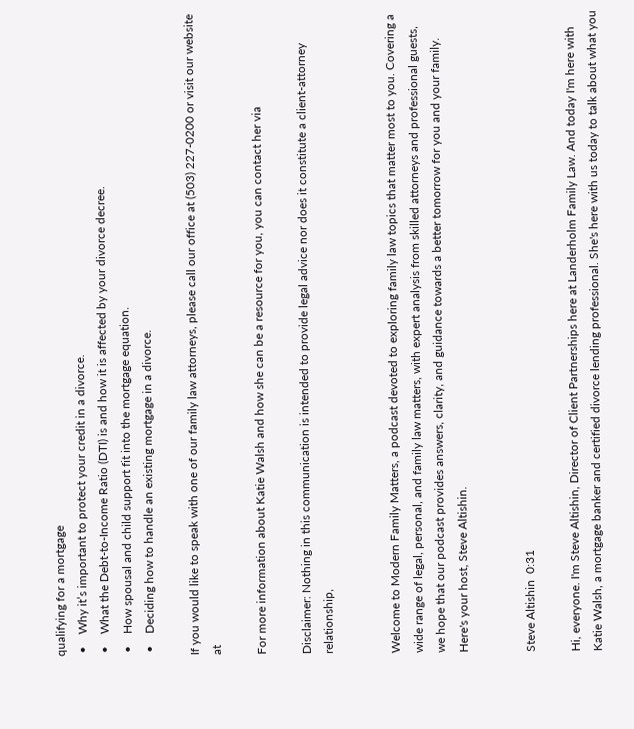qualifying for a mortgage
 •    Why it’s important to protect your credit in a divorce.
 •    What the Debt-to-Income Ratio (DTI) is and how it is affected by your divorce decree.
 •    How spousal and child support fit into the mortgage equation.
 •    Deciding how to handle an existing mortgage in a divorce.

If you would like to speak with one of our family law attorneys, please call our office at (503) 227-0200 or visit our website at

For more information about Katie Walsh and how she can be a resource for you, you can contact her via

Disclaimer: Nothing in this communication is intended to provide legal advice nor does it constitute a client-attorney relationship,


Welcome to Modern Family Matters, a podcast devoted to exploring family law topics that matter most to you. Covering a wide range of legal, personal, and family law matters, with expert analysis from skilled attorneys and professional guests, we hope that our podcast provides answers, clarity, and guidance towards a better tomorrow for you and your family. Here's your host, Steve Altishin.


Steve Altishin  0:31

Hi, everyone. I'm Steve Altishin, Director of Client Partnerships here at Landerholm Family Law. And today I'm here with Katie Walsh, a mortgage banker and certified divorce lending professional. She's here with us today to talk about what you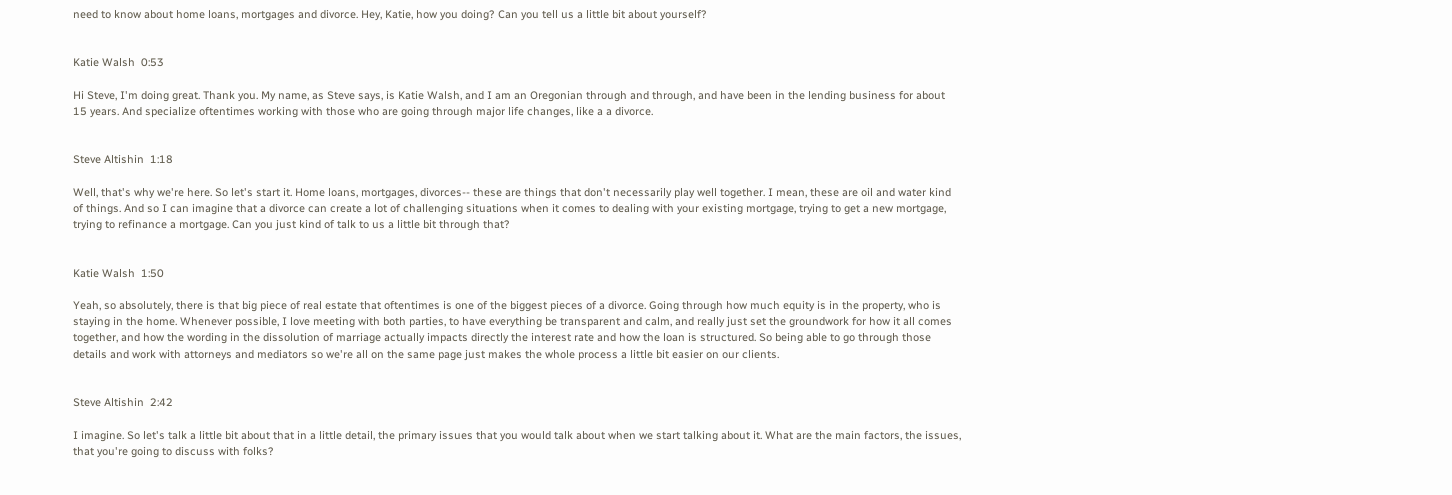need to know about home loans, mortgages and divorce. Hey, Katie, how you doing? Can you tell us a little bit about yourself?


Katie Walsh  0:53

Hi Steve, I'm doing great. Thank you. My name, as Steve says, is Katie Walsh, and I am an Oregonian through and through, and have been in the lending business for about 15 years. And specialize oftentimes working with those who are going through major life changes, like a a divorce.


Steve Altishin  1:18

Well, that's why we're here. So let's start it. Home loans, mortgages, divorces-- these are things that don't necessarily play well together. I mean, these are oil and water kind of things. And so I can imagine that a divorce can create a lot of challenging situations when it comes to dealing with your existing mortgage, trying to get a new mortgage, trying to refinance a mortgage. Can you just kind of talk to us a little bit through that?


Katie Walsh  1:50

Yeah, so absolutely, there is that big piece of real estate that oftentimes is one of the biggest pieces of a divorce. Going through how much equity is in the property, who is staying in the home. Whenever possible, I love meeting with both parties, to have everything be transparent and calm, and really just set the groundwork for how it all comes together, and how the wording in the dissolution of marriage actually impacts directly the interest rate and how the loan is structured. So being able to go through those details and work with attorneys and mediators so we're all on the same page just makes the whole process a little bit easier on our clients.


Steve Altishin  2:42

I imagine. So let's talk a little bit about that in a little detail, the primary issues that you would talk about when we start talking about it. What are the main factors, the issues, that you're going to discuss with folks?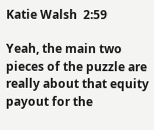Katie Walsh  2:59

Yeah, the main two pieces of the puzzle are really about that equity payout for the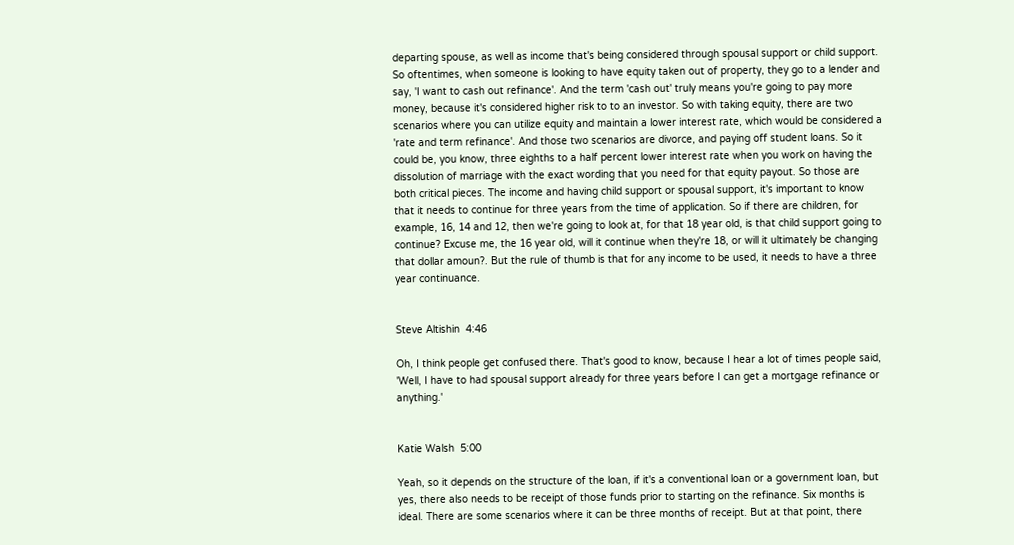departing spouse, as well as income that's being considered through spousal support or child support. So oftentimes, when someone is looking to have equity taken out of property, they go to a lender and say, 'I want to cash out refinance'. And the term 'cash out' truly means you're going to pay more money, because it's considered higher risk to to an investor. So with taking equity, there are two scenarios where you can utilize equity and maintain a lower interest rate, which would be considered a 'rate and term refinance'. And those two scenarios are divorce, and paying off student loans. So it could be, you know, three eighths to a half percent lower interest rate when you work on having the dissolution of marriage with the exact wording that you need for that equity payout. So those are both critical pieces. The income and having child support or spousal support, it's important to know that it needs to continue for three years from the time of application. So if there are children, for example, 16, 14 and 12, then we're going to look at, for that 18 year old, is that child support going to continue? Excuse me, the 16 year old, will it continue when they're 18, or will it ultimately be changing that dollar amoun?. But the rule of thumb is that for any income to be used, it needs to have a three year continuance.


Steve Altishin  4:46

Oh, I think people get confused there. That's good to know, because I hear a lot of times people said, 'Well, I have to had spousal support already for three years before I can get a mortgage refinance or anything.'


Katie Walsh  5:00

Yeah, so it depends on the structure of the loan, if it's a conventional loan or a government loan, but yes, there also needs to be receipt of those funds prior to starting on the refinance. Six months is ideal. There are some scenarios where it can be three months of receipt. But at that point, there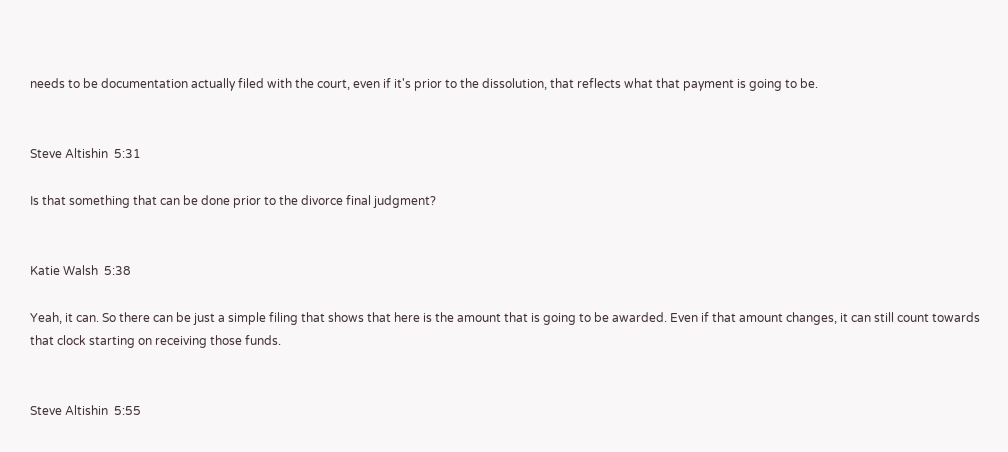needs to be documentation actually filed with the court, even if it's prior to the dissolution, that reflects what that payment is going to be.


Steve Altishin  5:31

Is that something that can be done prior to the divorce final judgment?


Katie Walsh  5:38

Yeah, it can. So there can be just a simple filing that shows that here is the amount that is going to be awarded. Even if that amount changes, it can still count towards that clock starting on receiving those funds.


Steve Altishin  5:55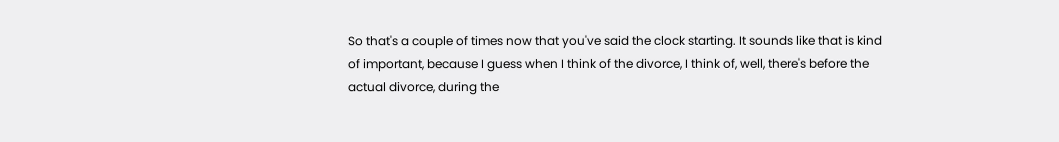So that's a couple of times now that you've said the clock starting. It sounds like that is kind of important, because I guess when I think of the divorce, I think of, well, there's before the actual divorce, during the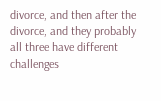divorce, and then after the divorce, and they probably all three have different challenges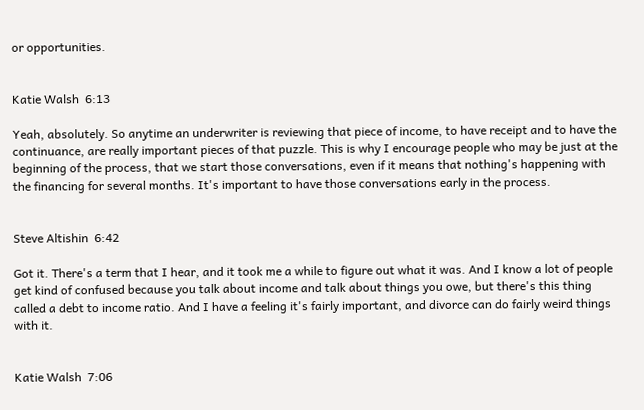or opportunities.


Katie Walsh  6:13

Yeah, absolutely. So anytime an underwriter is reviewing that piece of income, to have receipt and to have the continuance, are really important pieces of that puzzle. This is why I encourage people who may be just at the beginning of the process, that we start those conversations, even if it means that nothing's happening with the financing for several months. It's important to have those conversations early in the process.


Steve Altishin  6:42

Got it. There's a term that I hear, and it took me a while to figure out what it was. And I know a lot of people get kind of confused because you talk about income and talk about things you owe, but there's this thing called a debt to income ratio. And I have a feeling it's fairly important, and divorce can do fairly weird things with it.


Katie Walsh  7:06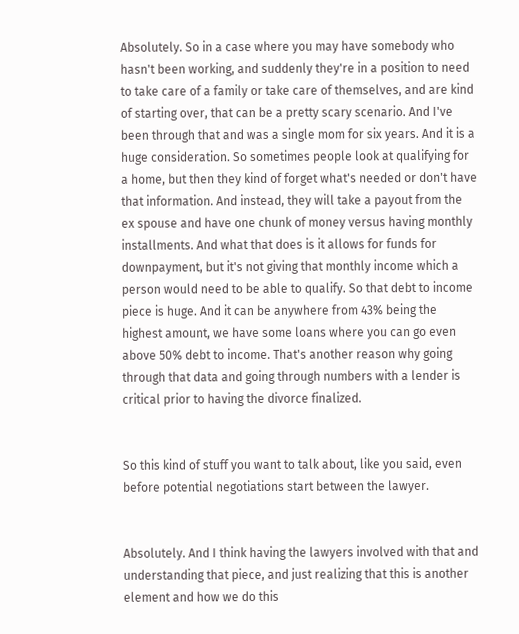Absolutely. So in a case where you may have somebody who hasn't been working, and suddenly they're in a position to need to take care of a family or take care of themselves, and are kind of starting over, that can be a pretty scary scenario. And I've been through that and was a single mom for six years. And it is a huge consideration. So sometimes people look at qualifying for a home, but then they kind of forget what's needed or don't have that information. And instead, they will take a payout from the ex spouse and have one chunk of money versus having monthly installments. And what that does is it allows for funds for downpayment, but it's not giving that monthly income which a person would need to be able to qualify. So that debt to income piece is huge. And it can be anywhere from 43% being the highest amount, we have some loans where you can go even above 50% debt to income. That's another reason why going through that data and going through numbers with a lender is critical prior to having the divorce finalized.


So this kind of stuff you want to talk about, like you said, even before potential negotiations start between the lawyer.


Absolutely. And I think having the lawyers involved with that and understanding that piece, and just realizing that this is another element and how we do this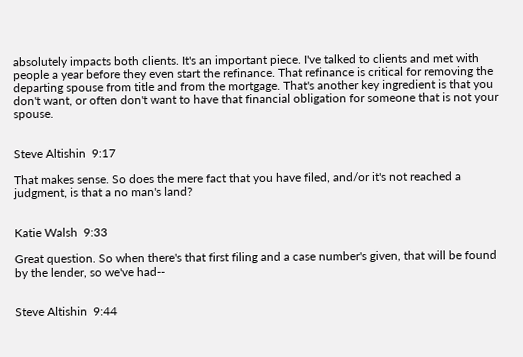absolutely impacts both clients. It's an important piece. I've talked to clients and met with people a year before they even start the refinance. That refinance is critical for removing the departing spouse from title and from the mortgage. That's another key ingredient is that you don't want, or often don't want to have that financial obligation for someone that is not your spouse.


Steve Altishin  9:17

That makes sense. So does the mere fact that you have filed, and/or it's not reached a judgment, is that a no man's land?


Katie Walsh  9:33

Great question. So when there's that first filing and a case number's given, that will be found by the lender, so we've had--


Steve Altishin  9:44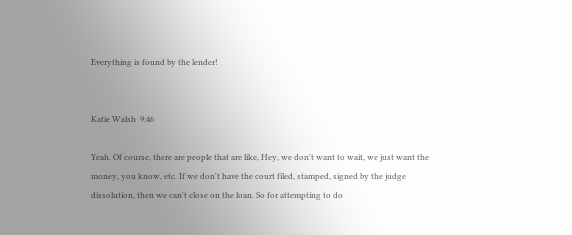Everything is found by the lender!


Katie Walsh  9:46

Yeah. Of course, there are people that are like, Hey, we don't want to wait, we just want the money, you know, etc. If we don't have the court filed, stamped, signed by the judge dissolution, then we can't close on the loan. So for attempting to do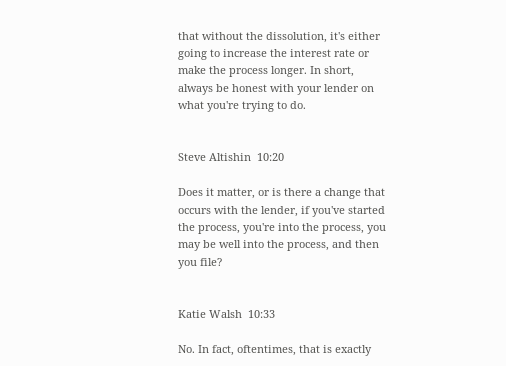that without the dissolution, it's either going to increase the interest rate or make the process longer. In short, always be honest with your lender on what you're trying to do.


Steve Altishin  10:20

Does it matter, or is there a change that occurs with the lender, if you've started the process, you're into the process, you may be well into the process, and then you file?


Katie Walsh  10:33

No. In fact, oftentimes, that is exactly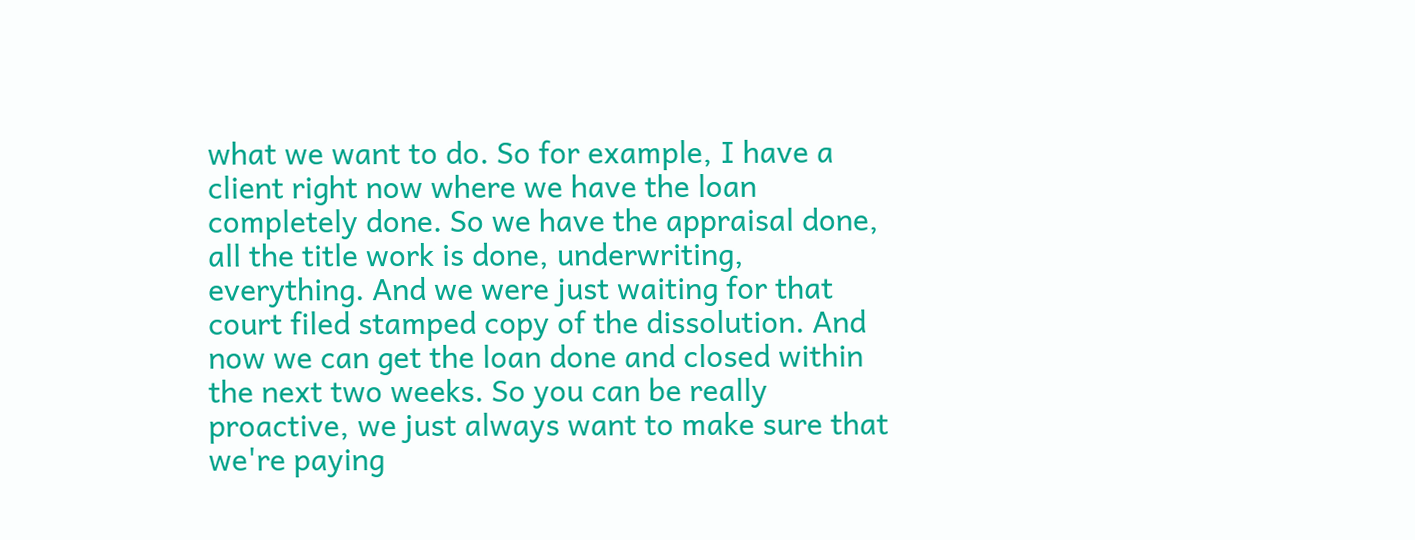what we want to do. So for example, I have a client right now where we have the loan completely done. So we have the appraisal done, all the title work is done, underwriting, everything. And we were just waiting for that court filed stamped copy of the dissolution. And now we can get the loan done and closed within the next two weeks. So you can be really proactive, we just always want to make sure that we're paying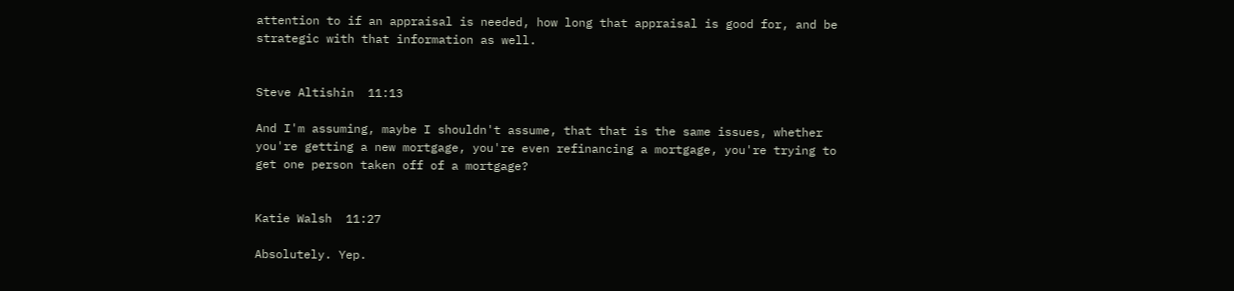attention to if an appraisal is needed, how long that appraisal is good for, and be strategic with that information as well.


Steve Altishin  11:13

And I'm assuming, maybe I shouldn't assume, that that is the same issues, whether you're getting a new mortgage, you're even refinancing a mortgage, you're trying to get one person taken off of a mortgage?


Katie Walsh  11:27

Absolutely. Yep.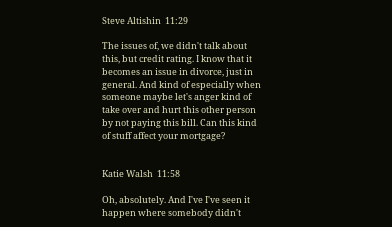Steve Altishin  11:29

The issues of, we didn't talk about this, but credit rating. I know that it becomes an issue in divorce, just in general. And kind of especially when someone maybe let's anger kind of take over and hurt this other person by not paying this bill. Can this kind of stuff affect your mortgage?


Katie Walsh  11:58

Oh, absolutely. And I've I've seen it happen where somebody didn't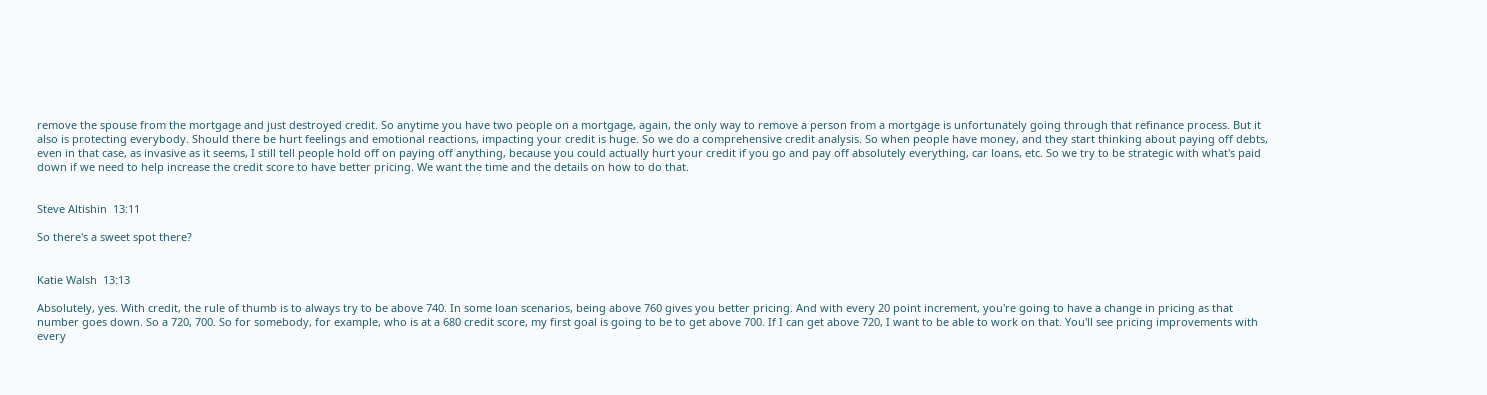remove the spouse from the mortgage and just destroyed credit. So anytime you have two people on a mortgage, again, the only way to remove a person from a mortgage is unfortunately going through that refinance process. But it also is protecting everybody. Should there be hurt feelings and emotional reactions, impacting your credit is huge. So we do a comprehensive credit analysis. So when people have money, and they start thinking about paying off debts, even in that case, as invasive as it seems, I still tell people hold off on paying off anything, because you could actually hurt your credit if you go and pay off absolutely everything, car loans, etc. So we try to be strategic with what's paid down if we need to help increase the credit score to have better pricing. We want the time and the details on how to do that.


Steve Altishin  13:11

So there's a sweet spot there?


Katie Walsh  13:13

Absolutely, yes. With credit, the rule of thumb is to always try to be above 740. In some loan scenarios, being above 760 gives you better pricing. And with every 20 point increment, you're going to have a change in pricing as that number goes down. So a 720, 700. So for somebody, for example, who is at a 680 credit score, my first goal is going to be to get above 700. If I can get above 720, I want to be able to work on that. You'll see pricing improvements with every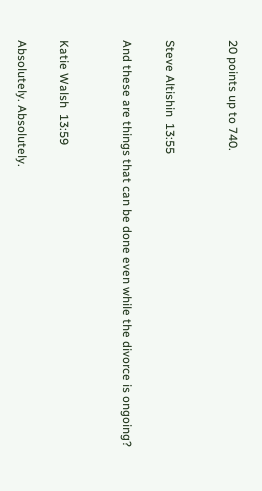20 points up to 740.


Steve Altishin  13:55

And these are things that can be done even while the divorce is ongoing?


Katie Walsh  13:59

Absolutely. Absolutely.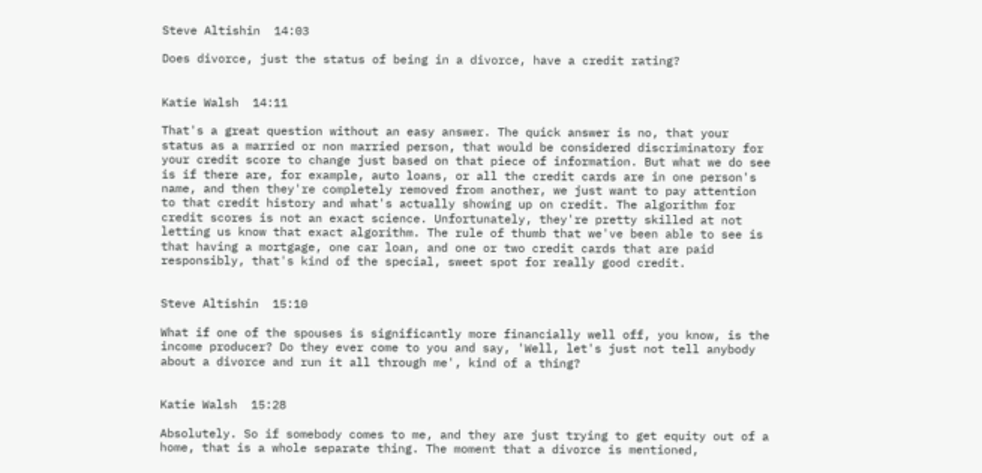Steve Altishin  14:03

Does divorce, just the status of being in a divorce, have a credit rating?


Katie Walsh  14:11

That's a great question without an easy answer. The quick answer is no, that your status as a married or non married person, that would be considered discriminatory for your credit score to change just based on that piece of information. But what we do see is if there are, for example, auto loans, or all the credit cards are in one person's name, and then they're completely removed from another, we just want to pay attention to that credit history and what's actually showing up on credit. The algorithm for credit scores is not an exact science. Unfortunately, they're pretty skilled at not letting us know that exact algorithm. The rule of thumb that we've been able to see is that having a mortgage, one car loan, and one or two credit cards that are paid responsibly, that's kind of the special, sweet spot for really good credit.


Steve Altishin  15:10

What if one of the spouses is significantly more financially well off, you know, is the income producer? Do they ever come to you and say, 'Well, let's just not tell anybody about a divorce and run it all through me', kind of a thing?


Katie Walsh  15:28

Absolutely. So if somebody comes to me, and they are just trying to get equity out of a home, that is a whole separate thing. The moment that a divorce is mentioned,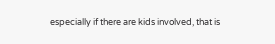especially if there are kids involved, that is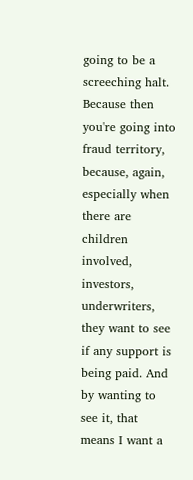going to be a screeching halt. Because then you're going into fraud territory, because, again, especially when there are children involved, investors, underwriters, they want to see if any support is being paid. And by wanting to see it, that means I want a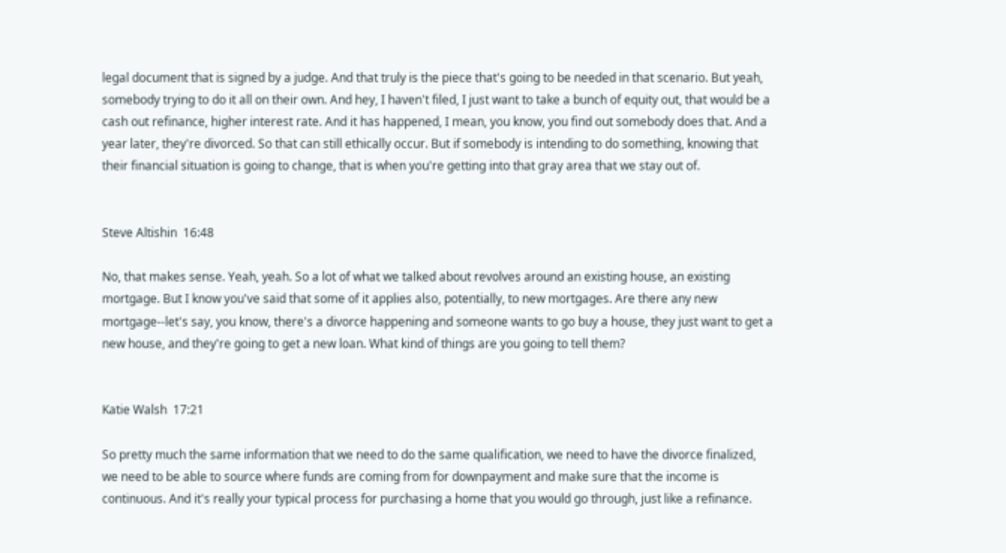legal document that is signed by a judge. And that truly is the piece that's going to be needed in that scenario. But yeah, somebody trying to do it all on their own. And hey, I haven't filed, I just want to take a bunch of equity out, that would be a cash out refinance, higher interest rate. And it has happened, I mean, you know, you find out somebody does that. And a year later, they're divorced. So that can still ethically occur. But if somebody is intending to do something, knowing that their financial situation is going to change, that is when you're getting into that gray area that we stay out of.


Steve Altishin  16:48

No, that makes sense. Yeah, yeah. So a lot of what we talked about revolves around an existing house, an existing mortgage. But I know you've said that some of it applies also, potentially, to new mortgages. Are there any new mortgage--let's say, you know, there's a divorce happening and someone wants to go buy a house, they just want to get a new house, and they're going to get a new loan. What kind of things are you going to tell them?


Katie Walsh  17:21

So pretty much the same information that we need to do the same qualification, we need to have the divorce finalized, we need to be able to source where funds are coming from for downpayment and make sure that the income is continuous. And it's really your typical process for purchasing a home that you would go through, just like a refinance.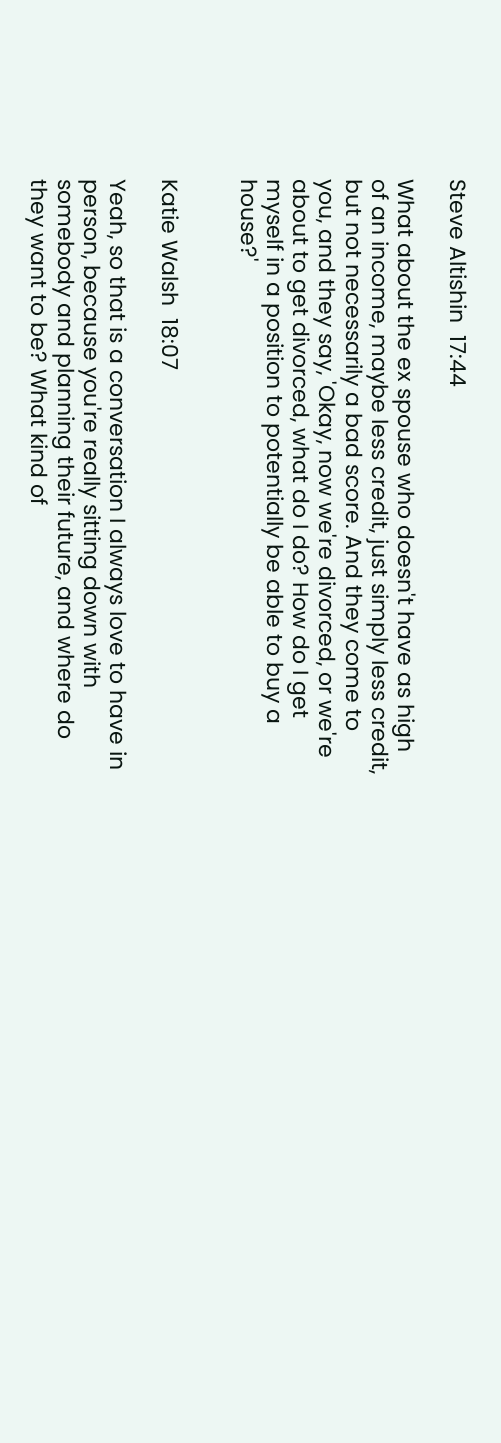Steve Altishin  17:44

What about the ex spouse who doesn't have as high of an income, maybe less credit, just simply less credit, but not necessarily a bad score. And they come to you, and they say, 'Okay, now we're divorced, or we're about to get divorced, what do I do? How do I get myself in a position to potentially be able to buy a house?'


Katie Walsh  18:07

Yeah, so that is a conversation I always love to have in person, because you're really sitting down with somebody and planning their future, and where do they want to be? What kind of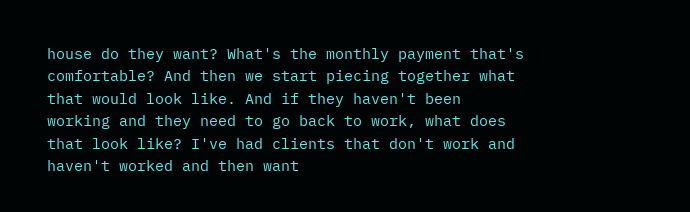house do they want? What's the monthly payment that's comfortable? And then we start piecing together what that would look like. And if they haven't been working and they need to go back to work, what does that look like? I've had clients that don't work and haven't worked and then want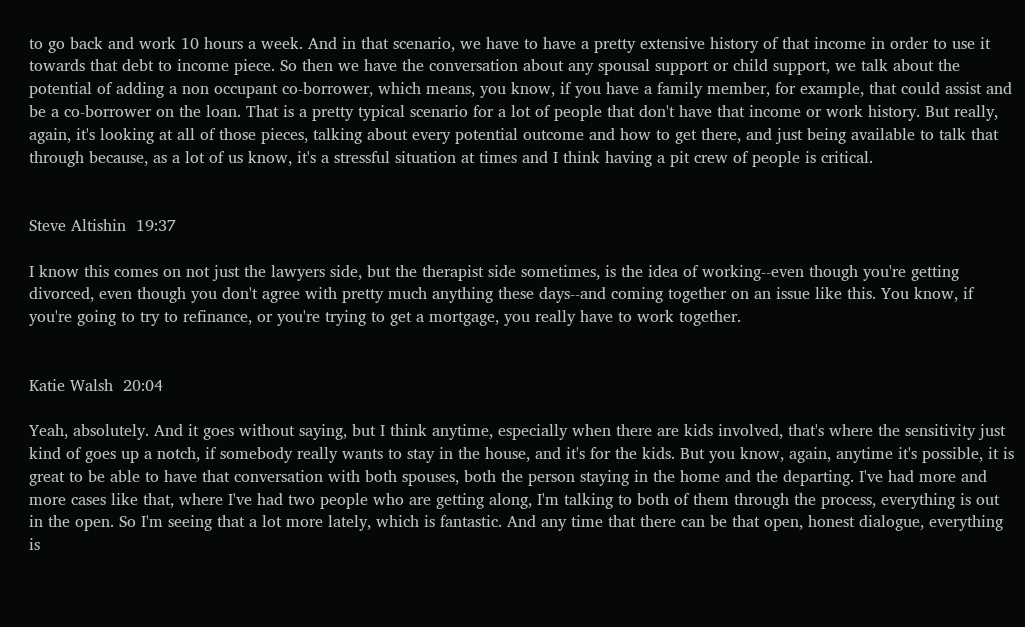to go back and work 10 hours a week. And in that scenario, we have to have a pretty extensive history of that income in order to use it towards that debt to income piece. So then we have the conversation about any spousal support or child support, we talk about the potential of adding a non occupant co-borrower, which means, you know, if you have a family member, for example, that could assist and be a co-borrower on the loan. That is a pretty typical scenario for a lot of people that don't have that income or work history. But really, again, it's looking at all of those pieces, talking about every potential outcome and how to get there, and just being available to talk that through because, as a lot of us know, it's a stressful situation at times and I think having a pit crew of people is critical.


Steve Altishin  19:37

I know this comes on not just the lawyers side, but the therapist side sometimes, is the idea of working--even though you're getting divorced, even though you don't agree with pretty much anything these days--and coming together on an issue like this. You know, if you're going to try to refinance, or you're trying to get a mortgage, you really have to work together.


Katie Walsh  20:04

Yeah, absolutely. And it goes without saying, but I think anytime, especially when there are kids involved, that's where the sensitivity just kind of goes up a notch, if somebody really wants to stay in the house, and it's for the kids. But you know, again, anytime it's possible, it is great to be able to have that conversation with both spouses, both the person staying in the home and the departing. I've had more and more cases like that, where I've had two people who are getting along, I'm talking to both of them through the process, everything is out in the open. So I'm seeing that a lot more lately, which is fantastic. And any time that there can be that open, honest dialogue, everything is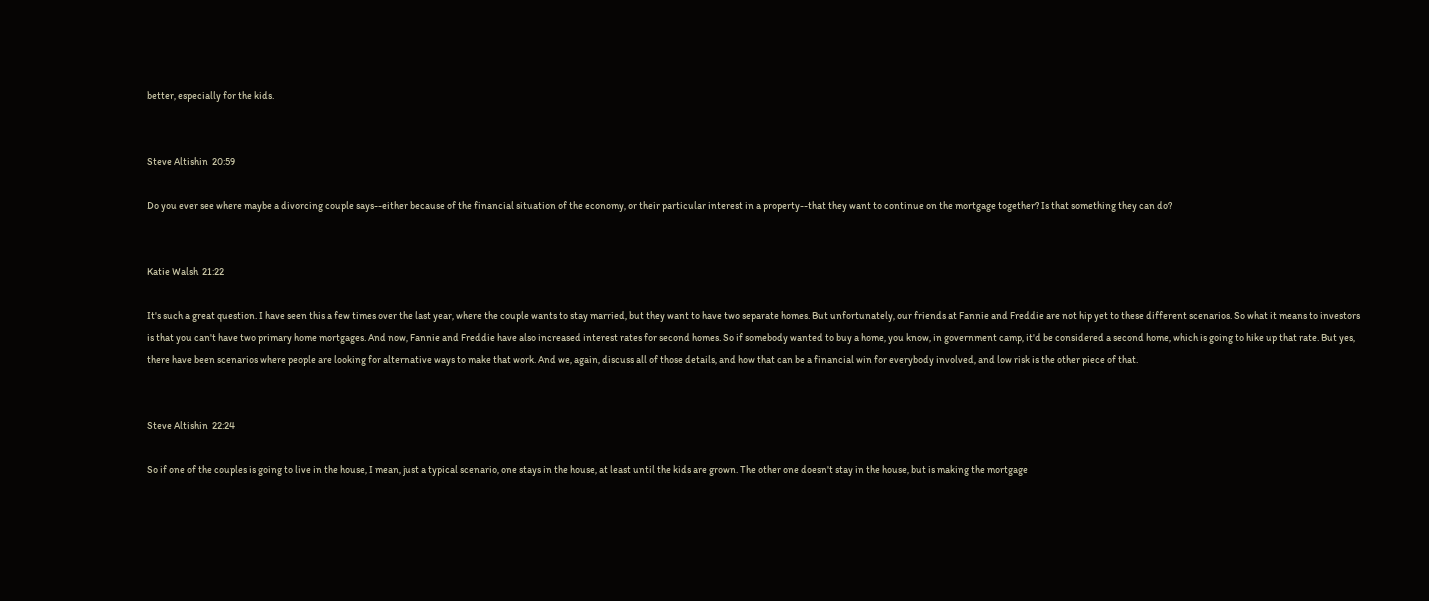better, especially for the kids.


Steve Altishin  20:59

Do you ever see where maybe a divorcing couple says--either because of the financial situation of the economy, or their particular interest in a property--that they want to continue on the mortgage together? Is that something they can do?


Katie Walsh  21:22

It's such a great question. I have seen this a few times over the last year, where the couple wants to stay married, but they want to have two separate homes. But unfortunately, our friends at Fannie and Freddie are not hip yet to these different scenarios. So what it means to investors is that you can't have two primary home mortgages. And now, Fannie and Freddie have also increased interest rates for second homes. So if somebody wanted to buy a home, you know, in government camp, it'd be considered a second home, which is going to hike up that rate. But yes, there have been scenarios where people are looking for alternative ways to make that work. And we, again, discuss all of those details, and how that can be a financial win for everybody involved, and low risk is the other piece of that.


Steve Altishin  22:24

So if one of the couples is going to live in the house, I mean, just a typical scenario, one stays in the house, at least until the kids are grown. The other one doesn't stay in the house, but is making the mortgage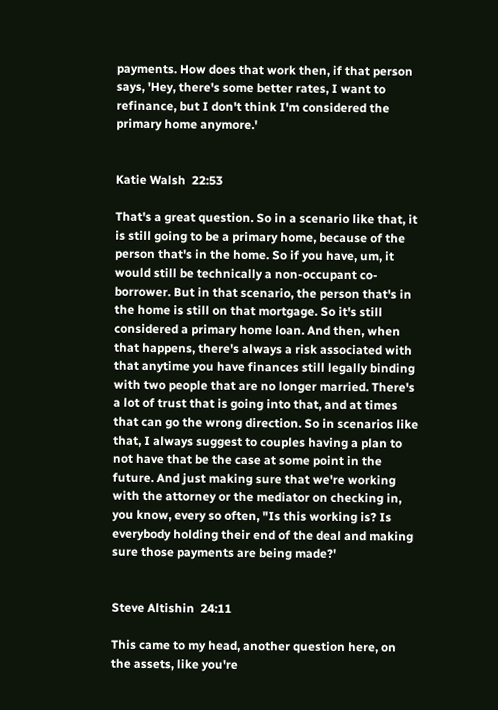payments. How does that work then, if that person says, 'Hey, there's some better rates, I want to refinance, but I don't think I'm considered the primary home anymore.'


Katie Walsh  22:53

That's a great question. So in a scenario like that, it is still going to be a primary home, because of the person that's in the home. So if you have, um, it would still be technically a non-occupant co-borrower. But in that scenario, the person that's in the home is still on that mortgage. So it's still considered a primary home loan. And then, when that happens, there's always a risk associated with that anytime you have finances still legally binding with two people that are no longer married. There's a lot of trust that is going into that, and at times that can go the wrong direction. So in scenarios like that, I always suggest to couples having a plan to not have that be the case at some point in the future. And just making sure that we're working with the attorney or the mediator on checking in, you know, every so often, "Is this working is? Is everybody holding their end of the deal and making sure those payments are being made?'


Steve Altishin  24:11

This came to my head, another question here, on the assets, like you're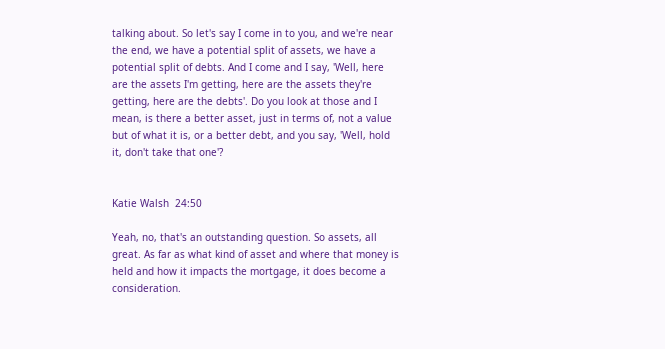talking about. So let's say I come in to you, and we're near the end, we have a potential split of assets, we have a potential split of debts. And I come and I say, 'Well, here are the assets I'm getting, here are the assets they're getting, here are the debts'. Do you look at those and I mean, is there a better asset, just in terms of, not a value but of what it is, or a better debt, and you say, 'Well, hold it, don't take that one'?


Katie Walsh  24:50

Yeah, no, that's an outstanding question. So assets, all great. As far as what kind of asset and where that money is held and how it impacts the mortgage, it does become a consideration.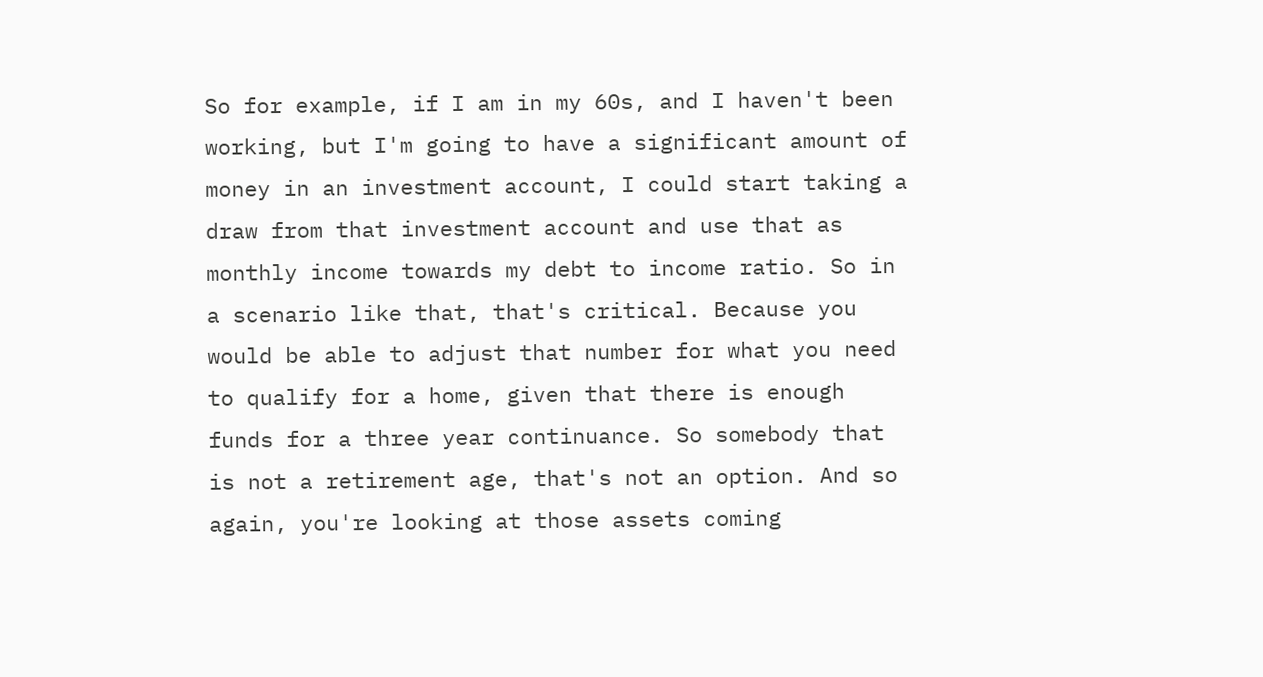So for example, if I am in my 60s, and I haven't been working, but I'm going to have a significant amount of money in an investment account, I could start taking a draw from that investment account and use that as monthly income towards my debt to income ratio. So in a scenario like that, that's critical. Because you would be able to adjust that number for what you need to qualify for a home, given that there is enough funds for a three year continuance. So somebody that is not a retirement age, that's not an option. And so again, you're looking at those assets coming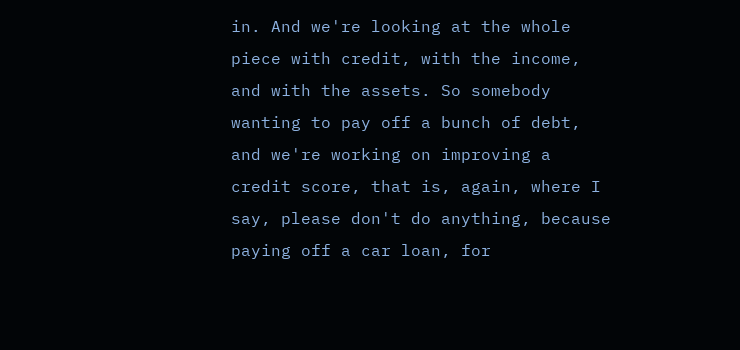in. And we're looking at the whole piece with credit, with the income, and with the assets. So somebody wanting to pay off a bunch of debt, and we're working on improving a credit score, that is, again, where I say, please don't do anything, because paying off a car loan, for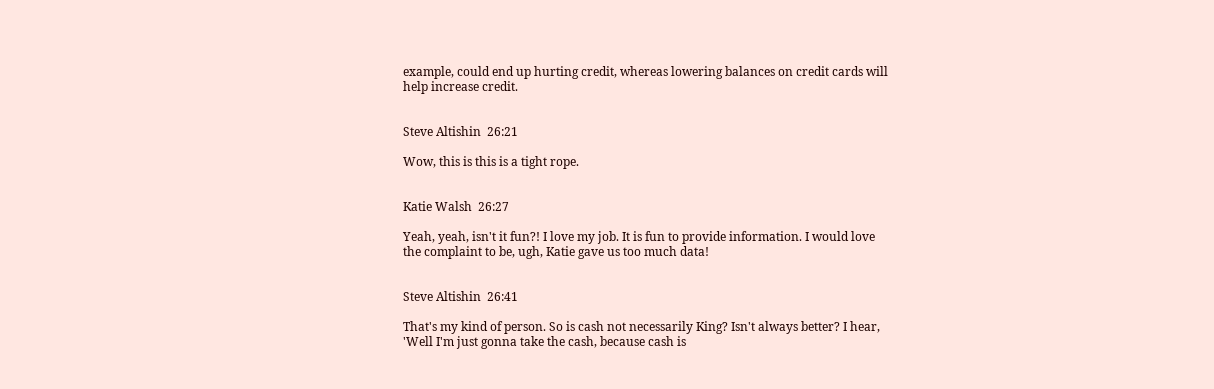example, could end up hurting credit, whereas lowering balances on credit cards will help increase credit.


Steve Altishin  26:21

Wow, this is this is a tight rope.


Katie Walsh  26:27

Yeah, yeah, isn't it fun?! I love my job. It is fun to provide information. I would love the complaint to be, ugh, Katie gave us too much data!


Steve Altishin  26:41

That's my kind of person. So is cash not necessarily King? Isn't always better? I hear, 'Well I'm just gonna take the cash, because cash is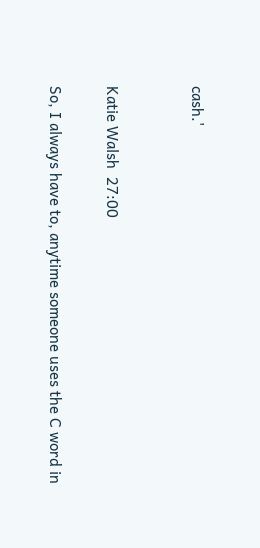cash.'


Katie Walsh  27:00

So, I always have to, anytime someone uses the C word in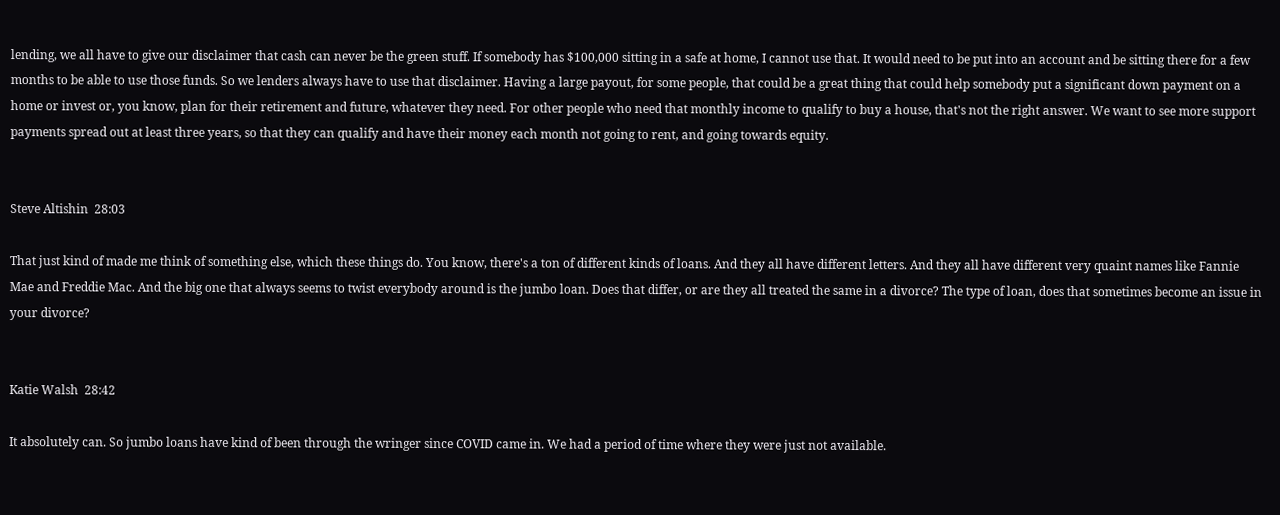lending, we all have to give our disclaimer that cash can never be the green stuff. If somebody has $100,000 sitting in a safe at home, I cannot use that. It would need to be put into an account and be sitting there for a few months to be able to use those funds. So we lenders always have to use that disclaimer. Having a large payout, for some people, that could be a great thing that could help somebody put a significant down payment on a home or invest or, you know, plan for their retirement and future, whatever they need. For other people who need that monthly income to qualify to buy a house, that's not the right answer. We want to see more support payments spread out at least three years, so that they can qualify and have their money each month not going to rent, and going towards equity.


Steve Altishin  28:03

That just kind of made me think of something else, which these things do. You know, there's a ton of different kinds of loans. And they all have different letters. And they all have different very quaint names like Fannie Mae and Freddie Mac. And the big one that always seems to twist everybody around is the jumbo loan. Does that differ, or are they all treated the same in a divorce? The type of loan, does that sometimes become an issue in your divorce?


Katie Walsh  28:42

It absolutely can. So jumbo loans have kind of been through the wringer since COVID came in. We had a period of time where they were just not available.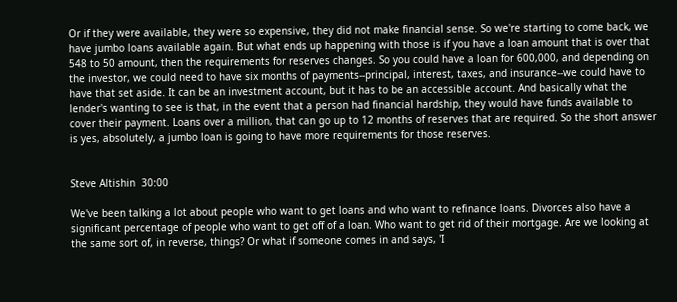Or if they were available, they were so expensive, they did not make financial sense. So we're starting to come back, we have jumbo loans available again. But what ends up happening with those is if you have a loan amount that is over that 548 to 50 amount, then the requirements for reserves changes. So you could have a loan for 600,000, and depending on the investor, we could need to have six months of payments--principal, interest, taxes, and insurance--we could have to have that set aside. It can be an investment account, but it has to be an accessible account. And basically what the lender's wanting to see is that, in the event that a person had financial hardship, they would have funds available to cover their payment. Loans over a million, that can go up to 12 months of reserves that are required. So the short answer is yes, absolutely, a jumbo loan is going to have more requirements for those reserves.


Steve Altishin  30:00

We've been talking a lot about people who want to get loans and who want to refinance loans. Divorces also have a significant percentage of people who want to get off of a loan. Who want to get rid of their mortgage. Are we looking at the same sort of, in reverse, things? Or what if someone comes in and says, 'I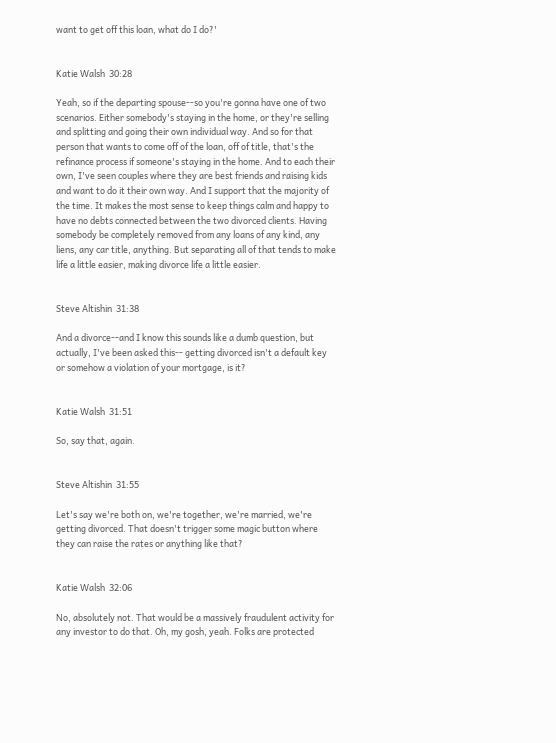want to get off this loan, what do I do?'


Katie Walsh  30:28

Yeah, so if the departing spouse--so you're gonna have one of two scenarios. Either somebody's staying in the home, or they're selling and splitting and going their own individual way. And so for that person that wants to come off of the loan, off of title, that's the refinance process if someone's staying in the home. And to each their own, I've seen couples where they are best friends and raising kids and want to do it their own way. And I support that the majority of the time. It makes the most sense to keep things calm and happy to have no debts connected between the two divorced clients. Having somebody be completely removed from any loans of any kind, any liens, any car title, anything. But separating all of that tends to make life a little easier, making divorce life a little easier.


Steve Altishin  31:38

And a divorce--and I know this sounds like a dumb question, but actually, I've been asked this-- getting divorced isn't a default key or somehow a violation of your mortgage, is it?


Katie Walsh  31:51

So, say that, again.


Steve Altishin  31:55

Let's say we're both on, we're together, we're married, we're getting divorced. That doesn't trigger some magic button where they can raise the rates or anything like that?


Katie Walsh  32:06

No, absolutely not. That would be a massively fraudulent activity for any investor to do that. Oh, my gosh, yeah. Folks are protected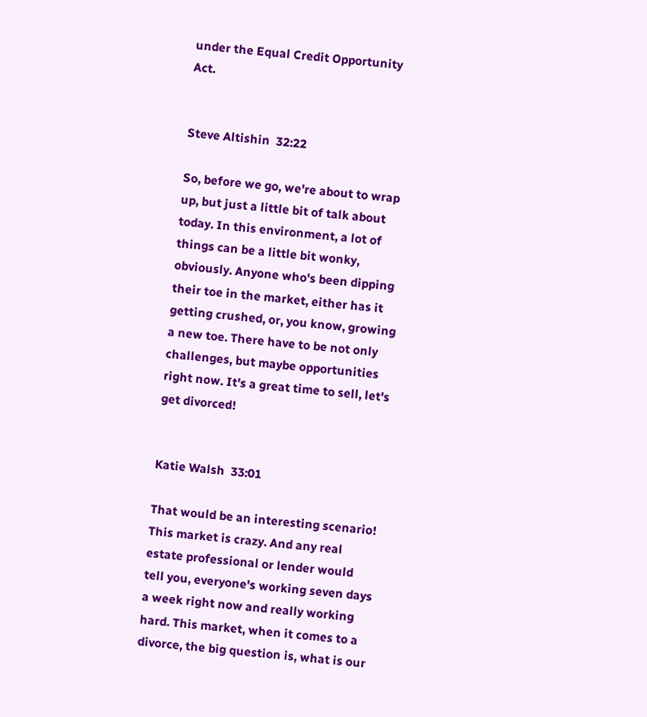under the Equal Credit Opportunity Act.


Steve Altishin  32:22

So, before we go, we're about to wrap up, but just a little bit of talk about today. In this environment, a lot of things can be a little bit wonky, obviously. Anyone who's been dipping their toe in the market, either has it getting crushed, or, you know, growing a new toe. There have to be not only challenges, but maybe opportunities right now. It's a great time to sell, let's get divorced!


Katie Walsh  33:01

That would be an interesting scenario! This market is crazy. And any real estate professional or lender would tell you, everyone's working seven days a week right now and really working hard. This market, when it comes to a divorce, the big question is, what is our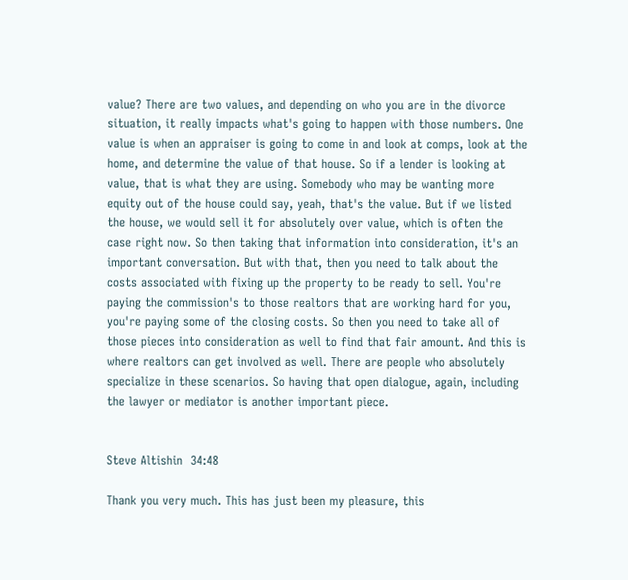value? There are two values, and depending on who you are in the divorce situation, it really impacts what's going to happen with those numbers. One value is when an appraiser is going to come in and look at comps, look at the home, and determine the value of that house. So if a lender is looking at value, that is what they are using. Somebody who may be wanting more equity out of the house could say, yeah, that's the value. But if we listed the house, we would sell it for absolutely over value, which is often the case right now. So then taking that information into consideration, it's an important conversation. But with that, then you need to talk about the costs associated with fixing up the property to be ready to sell. You're paying the commission's to those realtors that are working hard for you, you're paying some of the closing costs. So then you need to take all of those pieces into consideration as well to find that fair amount. And this is where realtors can get involved as well. There are people who absolutely specialize in these scenarios. So having that open dialogue, again, including the lawyer or mediator is another important piece.


Steve Altishin  34:48

Thank you very much. This has just been my pleasure, this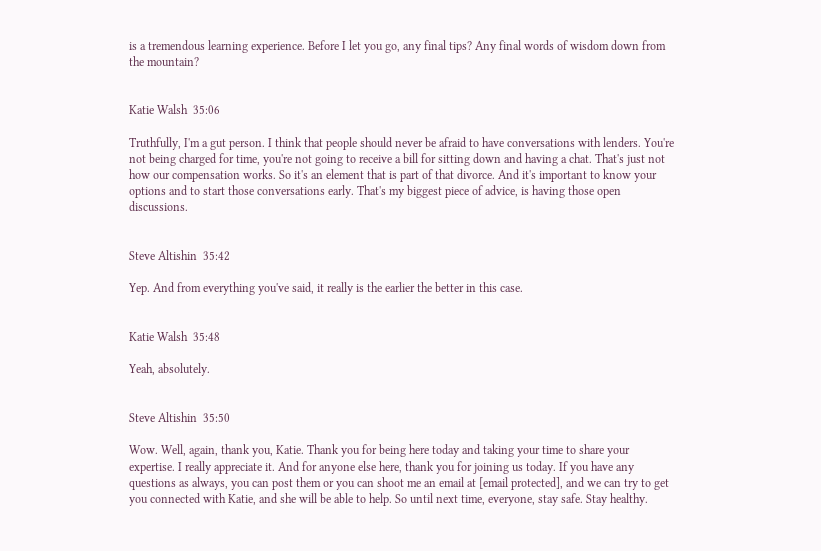is a tremendous learning experience. Before I let you go, any final tips? Any final words of wisdom down from the mountain?


Katie Walsh  35:06

Truthfully, I'm a gut person. I think that people should never be afraid to have conversations with lenders. You're not being charged for time, you're not going to receive a bill for sitting down and having a chat. That's just not how our compensation works. So it's an element that is part of that divorce. And it's important to know your options and to start those conversations early. That's my biggest piece of advice, is having those open discussions.


Steve Altishin  35:42

Yep. And from everything you've said, it really is the earlier the better in this case.


Katie Walsh  35:48

Yeah, absolutely.


Steve Altishin  35:50

Wow. Well, again, thank you, Katie. Thank you for being here today and taking your time to share your expertise. I really appreciate it. And for anyone else here, thank you for joining us today. If you have any questions as always, you can post them or you can shoot me an email at [email protected], and we can try to get you connected with Katie, and she will be able to help. So until next time, everyone, stay safe. Stay healthy.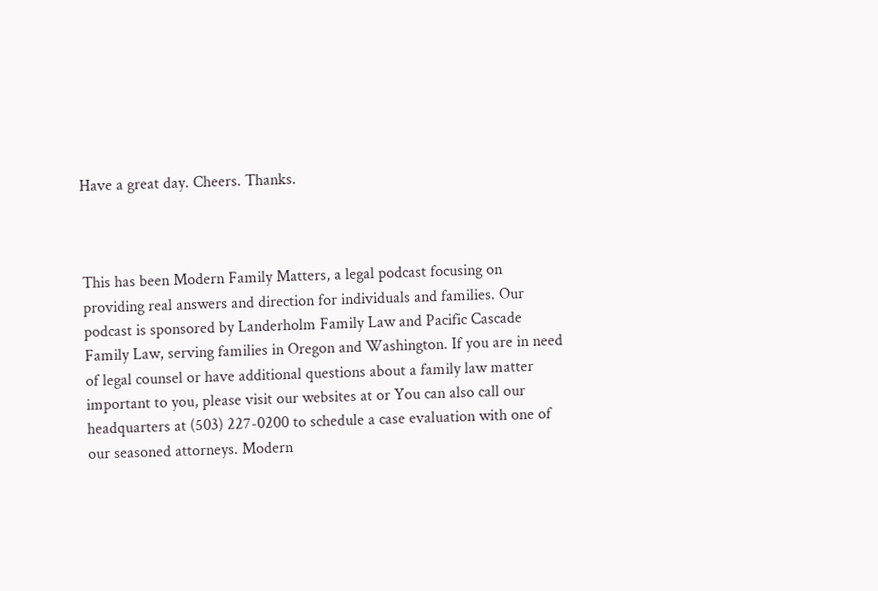Have a great day. Cheers. Thanks.



This has been Modern Family Matters, a legal podcast focusing on providing real answers and direction for individuals and families. Our podcast is sponsored by Landerholm Family Law and Pacific Cascade Family Law, serving families in Oregon and Washington. If you are in need of legal counsel or have additional questions about a family law matter important to you, please visit our websites at or You can also call our headquarters at (503) 227-0200 to schedule a case evaluation with one of our seasoned attorneys. Modern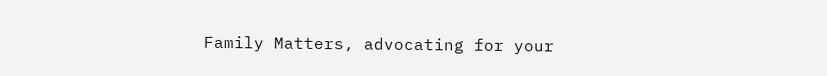Family Matters, advocating for your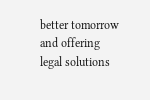better tomorrow and offering legal solutions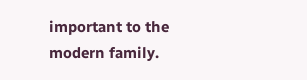important to the modern family.